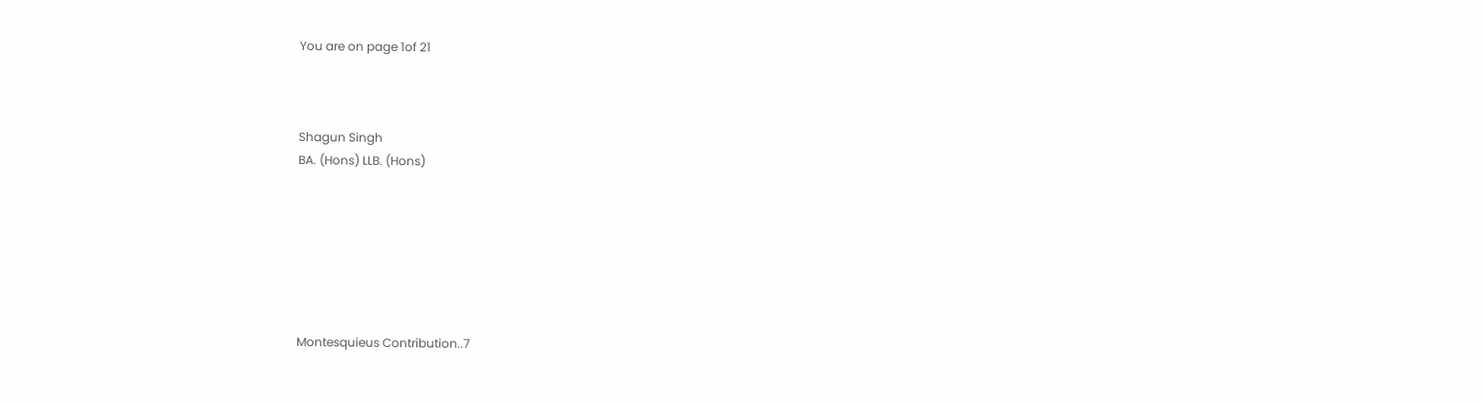You are on page 1of 21



Shagun Singh
BA. (Hons) LLB. (Hons)







Montesquieus Contribution..7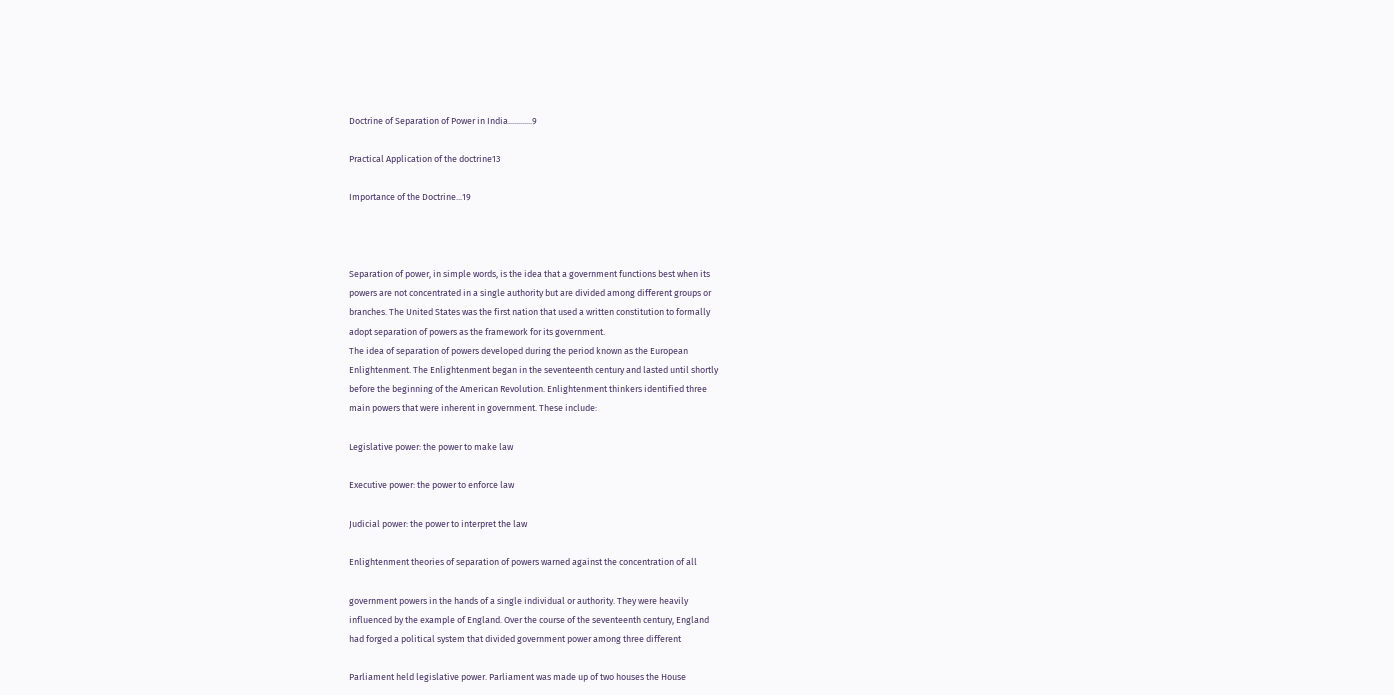Doctrine of Separation of Power in India............9

Practical Application of the doctrine13

Importance of the Doctrine...19



Separation of power, in simple words, is the idea that a government functions best when its
powers are not concentrated in a single authority but are divided among different groups or
branches. The United States was the first nation that used a written constitution to formally
adopt separation of powers as the framework for its government.
The idea of separation of powers developed during the period known as the European
Enlightenment. The Enlightenment began in the seventeenth century and lasted until shortly
before the beginning of the American Revolution. Enlightenment thinkers identified three
main powers that were inherent in government. These include:

Legislative power: the power to make law

Executive power: the power to enforce law

Judicial power: the power to interpret the law

Enlightenment theories of separation of powers warned against the concentration of all

government powers in the hands of a single individual or authority. They were heavily
influenced by the example of England. Over the course of the seventeenth century, England
had forged a political system that divided government power among three different

Parliament held legislative power. Parliament was made up of two houses the House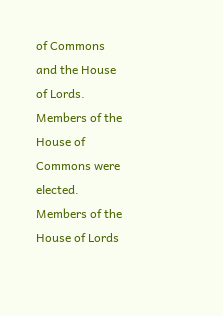of Commons and the House of Lords. Members of the House of Commons were
elected. Members of the House of Lords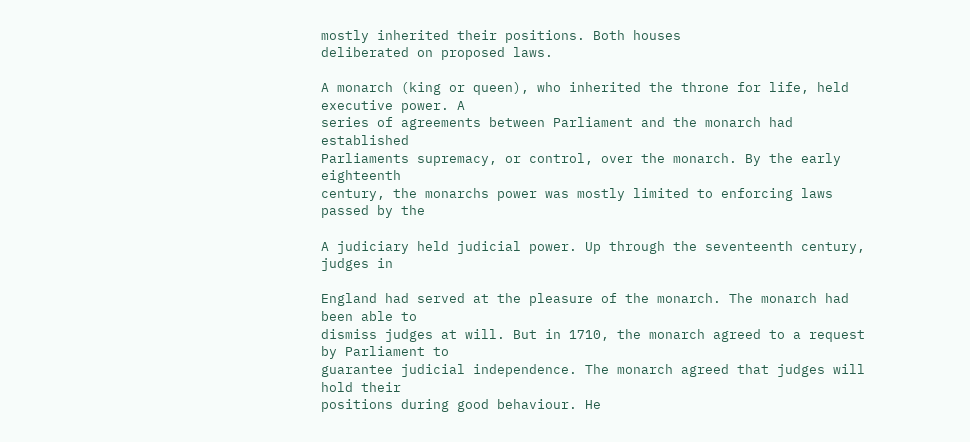mostly inherited their positions. Both houses
deliberated on proposed laws.

A monarch (king or queen), who inherited the throne for life, held executive power. A
series of agreements between Parliament and the monarch had established
Parliaments supremacy, or control, over the monarch. By the early eighteenth
century, the monarchs power was mostly limited to enforcing laws passed by the

A judiciary held judicial power. Up through the seventeenth century, judges in

England had served at the pleasure of the monarch. The monarch had been able to
dismiss judges at will. But in 1710, the monarch agreed to a request by Parliament to
guarantee judicial independence. The monarch agreed that judges will hold their
positions during good behaviour. He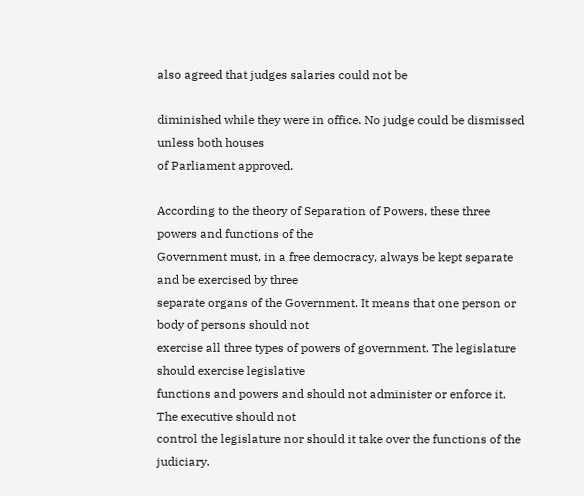also agreed that judges salaries could not be

diminished while they were in office. No judge could be dismissed unless both houses
of Parliament approved.

According to the theory of Separation of Powers, these three powers and functions of the
Government must, in a free democracy, always be kept separate and be exercised by three
separate organs of the Government. It means that one person or body of persons should not
exercise all three types of powers of government. The legislature should exercise legislative
functions and powers and should not administer or enforce it. The executive should not
control the legislature nor should it take over the functions of the judiciary.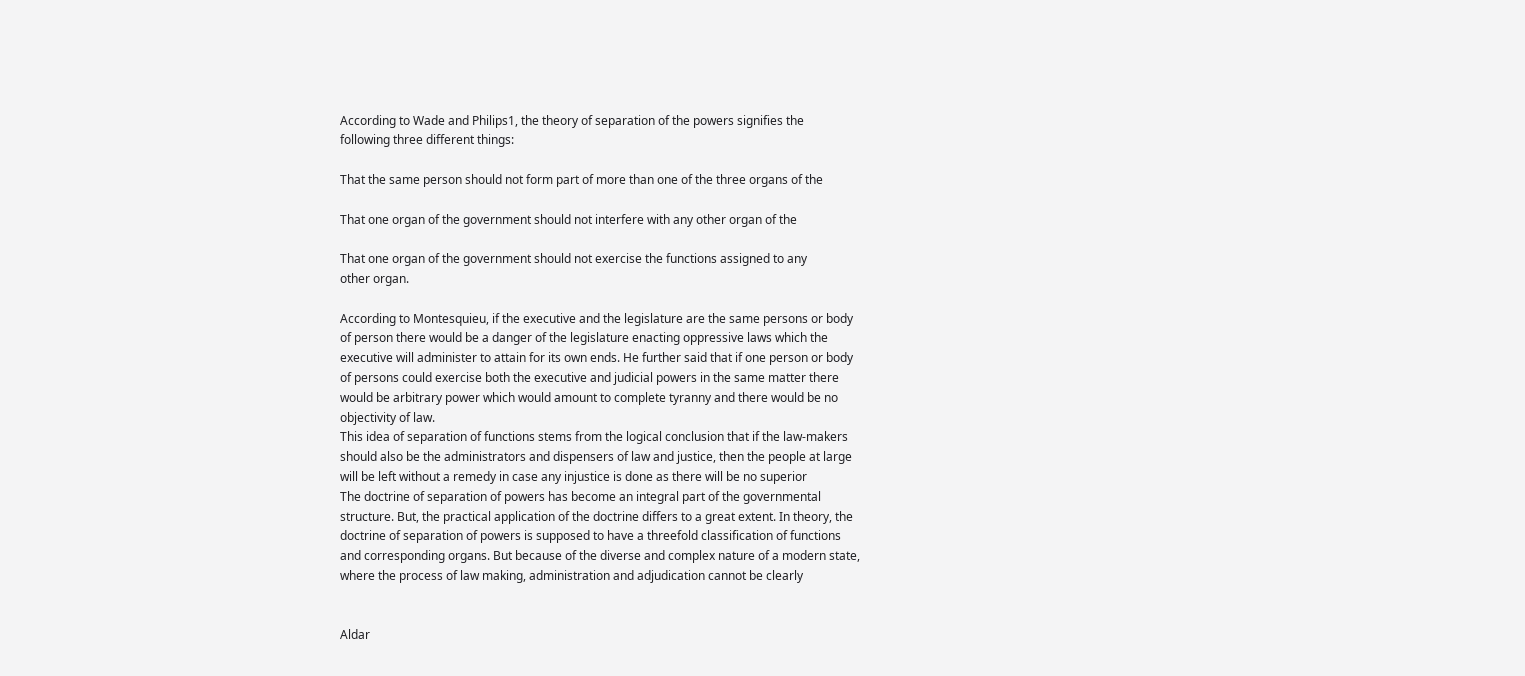According to Wade and Philips1, the theory of separation of the powers signifies the
following three different things:

That the same person should not form part of more than one of the three organs of the

That one organ of the government should not interfere with any other organ of the

That one organ of the government should not exercise the functions assigned to any
other organ.

According to Montesquieu, if the executive and the legislature are the same persons or body
of person there would be a danger of the legislature enacting oppressive laws which the
executive will administer to attain for its own ends. He further said that if one person or body
of persons could exercise both the executive and judicial powers in the same matter there
would be arbitrary power which would amount to complete tyranny and there would be no
objectivity of law.
This idea of separation of functions stems from the logical conclusion that if the law-makers
should also be the administrators and dispensers of law and justice, then the people at large
will be left without a remedy in case any injustice is done as there will be no superior
The doctrine of separation of powers has become an integral part of the governmental
structure. But, the practical application of the doctrine differs to a great extent. In theory, the
doctrine of separation of powers is supposed to have a threefold classification of functions
and corresponding organs. But because of the diverse and complex nature of a modern state,
where the process of law making, administration and adjudication cannot be clearly


Aldar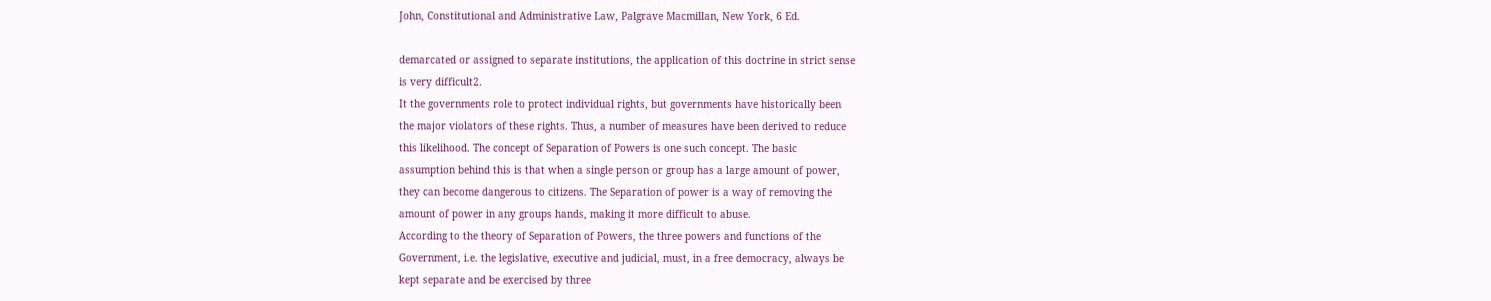John, Constitutional and Administrative Law, Palgrave Macmillan, New York, 6 Ed.

demarcated or assigned to separate institutions, the application of this doctrine in strict sense
is very difficult2.
It the governments role to protect individual rights, but governments have historically been
the major violators of these rights. Thus, a number of measures have been derived to reduce
this likelihood. The concept of Separation of Powers is one such concept. The basic
assumption behind this is that when a single person or group has a large amount of power,
they can become dangerous to citizens. The Separation of power is a way of removing the
amount of power in any groups hands, making it more difficult to abuse.
According to the theory of Separation of Powers, the three powers and functions of the
Government, i.e. the legislative, executive and judicial, must, in a free democracy, always be
kept separate and be exercised by three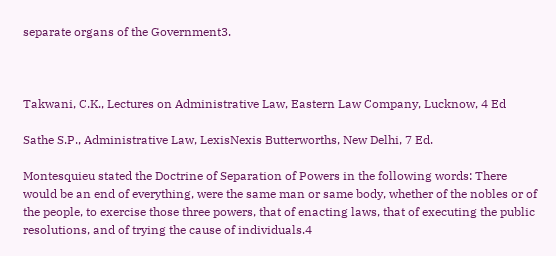separate organs of the Government3.



Takwani, C.K., Lectures on Administrative Law, Eastern Law Company, Lucknow, 4 Ed

Sathe S.P., Administrative Law, LexisNexis Butterworths, New Delhi, 7 Ed.

Montesquieu stated the Doctrine of Separation of Powers in the following words: There
would be an end of everything, were the same man or same body, whether of the nobles or of
the people, to exercise those three powers, that of enacting laws, that of executing the public
resolutions, and of trying the cause of individuals.4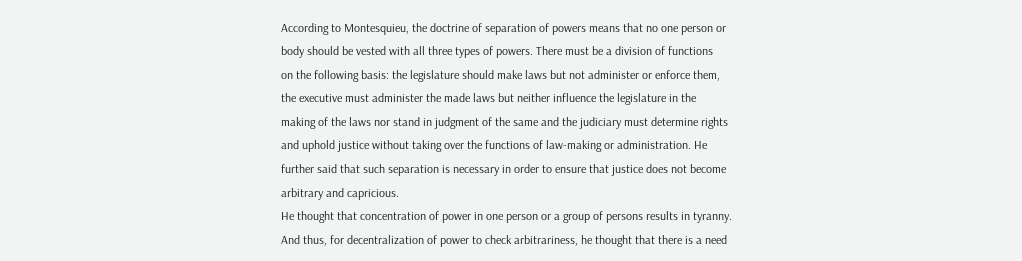According to Montesquieu, the doctrine of separation of powers means that no one person or
body should be vested with all three types of powers. There must be a division of functions
on the following basis: the legislature should make laws but not administer or enforce them,
the executive must administer the made laws but neither influence the legislature in the
making of the laws nor stand in judgment of the same and the judiciary must determine rights
and uphold justice without taking over the functions of law-making or administration. He
further said that such separation is necessary in order to ensure that justice does not become
arbitrary and capricious.
He thought that concentration of power in one person or a group of persons results in tyranny.
And thus, for decentralization of power to check arbitrariness, he thought that there is a need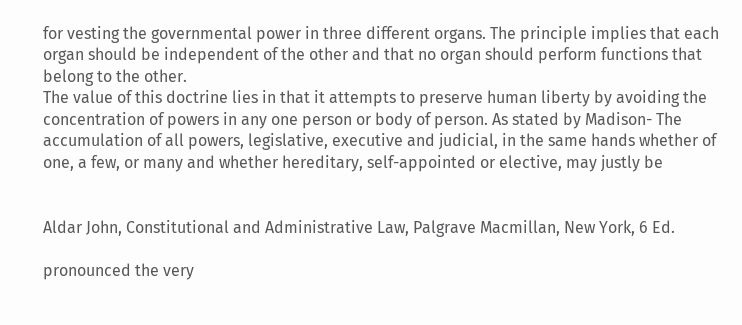for vesting the governmental power in three different organs. The principle implies that each
organ should be independent of the other and that no organ should perform functions that
belong to the other.
The value of this doctrine lies in that it attempts to preserve human liberty by avoiding the
concentration of powers in any one person or body of person. As stated by Madison- The
accumulation of all powers, legislative, executive and judicial, in the same hands whether of
one, a few, or many and whether hereditary, self-appointed or elective, may justly be


Aldar John, Constitutional and Administrative Law, Palgrave Macmillan, New York, 6 Ed.

pronounced the very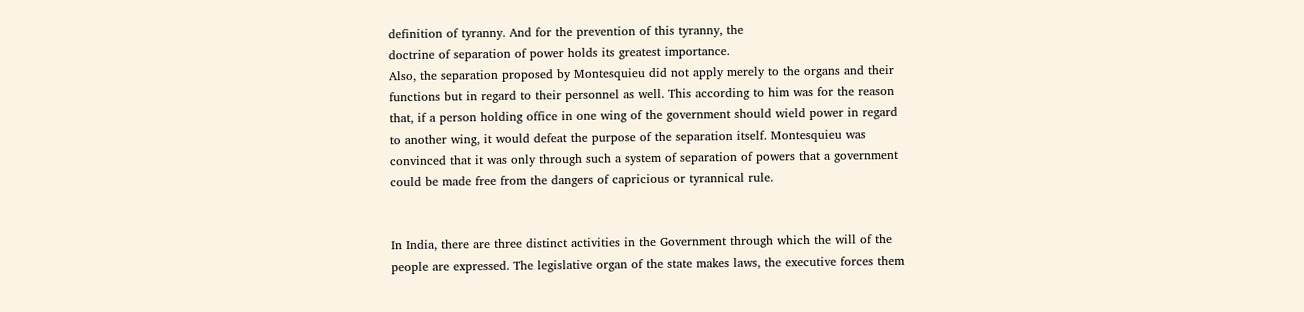definition of tyranny. And for the prevention of this tyranny, the
doctrine of separation of power holds its greatest importance.
Also, the separation proposed by Montesquieu did not apply merely to the organs and their
functions but in regard to their personnel as well. This according to him was for the reason
that, if a person holding office in one wing of the government should wield power in regard
to another wing, it would defeat the purpose of the separation itself. Montesquieu was
convinced that it was only through such a system of separation of powers that a government
could be made free from the dangers of capricious or tyrannical rule.


In India, there are three distinct activities in the Government through which the will of the
people are expressed. The legislative organ of the state makes laws, the executive forces them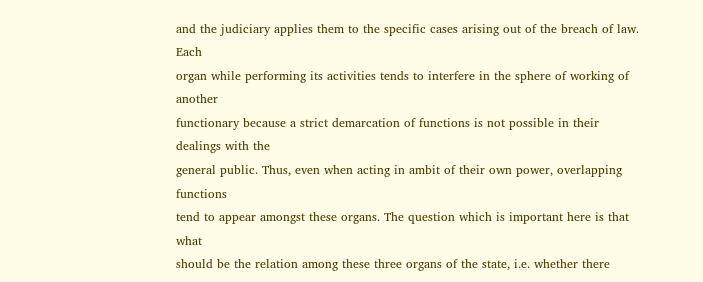and the judiciary applies them to the specific cases arising out of the breach of law. Each
organ while performing its activities tends to interfere in the sphere of working of another
functionary because a strict demarcation of functions is not possible in their dealings with the
general public. Thus, even when acting in ambit of their own power, overlapping functions
tend to appear amongst these organs. The question which is important here is that what
should be the relation among these three organs of the state, i.e. whether there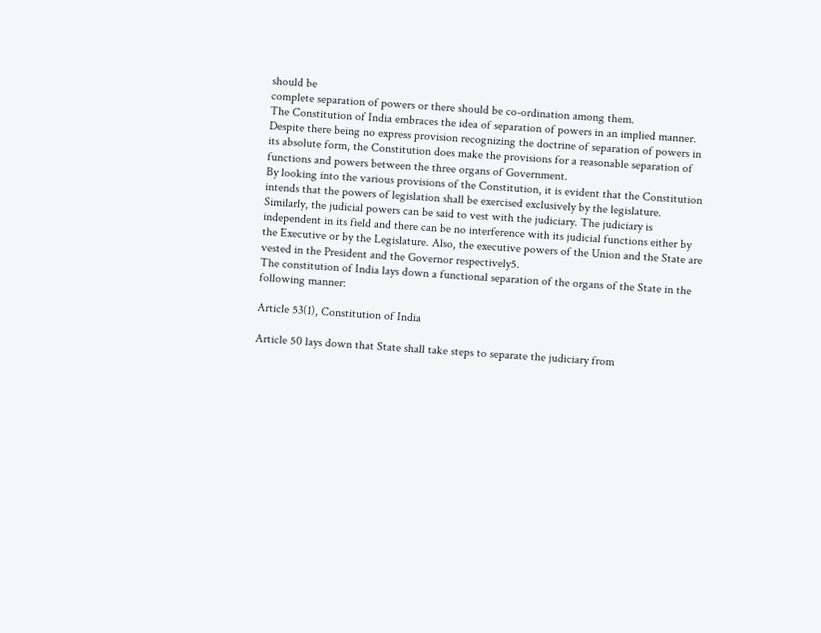should be
complete separation of powers or there should be co-ordination among them.
The Constitution of India embraces the idea of separation of powers in an implied manner.
Despite there being no express provision recognizing the doctrine of separation of powers in
its absolute form, the Constitution does make the provisions for a reasonable separation of
functions and powers between the three organs of Government.
By looking into the various provisions of the Constitution, it is evident that the Constitution
intends that the powers of legislation shall be exercised exclusively by the legislature.
Similarly, the judicial powers can be said to vest with the judiciary. The judiciary is
independent in its field and there can be no interference with its judicial functions either by
the Executive or by the Legislature. Also, the executive powers of the Union and the State are
vested in the President and the Governor respectively5.
The constitution of India lays down a functional separation of the organs of the State in the
following manner:

Article 53(1), Constitution of India

Article 50 lays down that State shall take steps to separate the judiciary from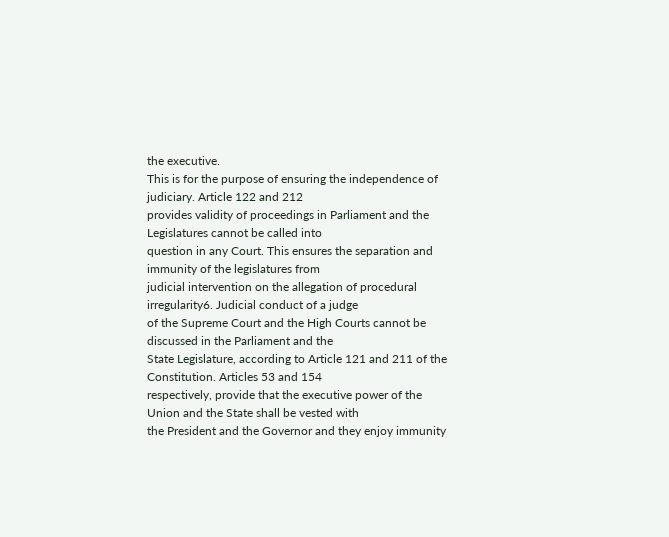the executive.
This is for the purpose of ensuring the independence of judiciary. Article 122 and 212
provides validity of proceedings in Parliament and the Legislatures cannot be called into
question in any Court. This ensures the separation and immunity of the legislatures from
judicial intervention on the allegation of procedural irregularity6. Judicial conduct of a judge
of the Supreme Court and the High Courts cannot be discussed in the Parliament and the
State Legislature, according to Article 121 and 211 of the Constitution. Articles 53 and 154
respectively, provide that the executive power of the Union and the State shall be vested with
the President and the Governor and they enjoy immunity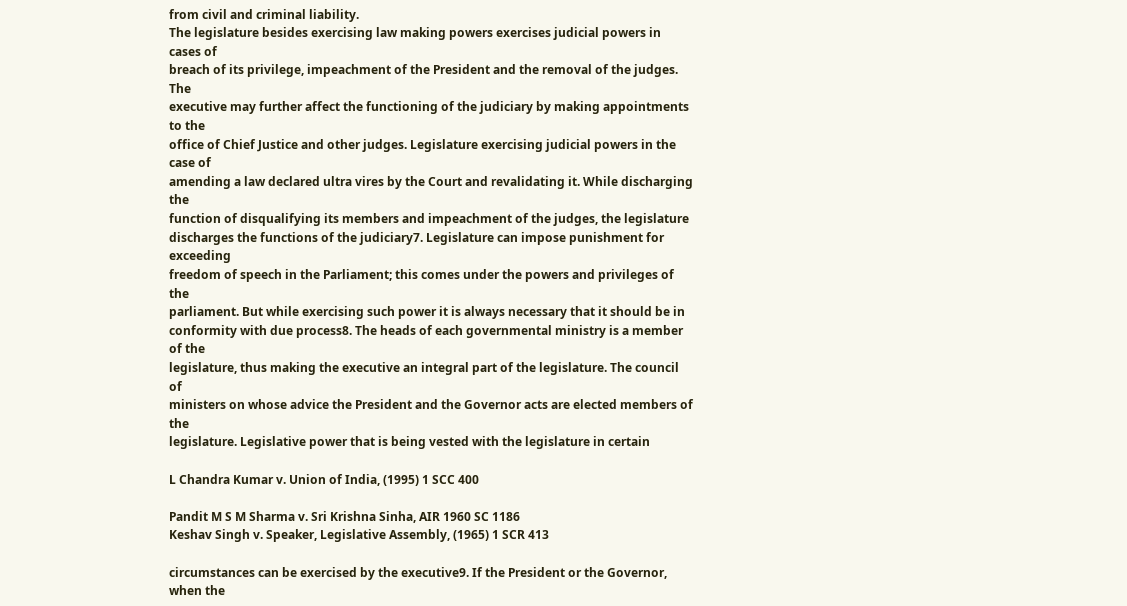from civil and criminal liability.
The legislature besides exercising law making powers exercises judicial powers in cases of
breach of its privilege, impeachment of the President and the removal of the judges. The
executive may further affect the functioning of the judiciary by making appointments to the
office of Chief Justice and other judges. Legislature exercising judicial powers in the case of
amending a law declared ultra vires by the Court and revalidating it. While discharging the
function of disqualifying its members and impeachment of the judges, the legislature
discharges the functions of the judiciary7. Legislature can impose punishment for exceeding
freedom of speech in the Parliament; this comes under the powers and privileges of the
parliament. But while exercising such power it is always necessary that it should be in
conformity with due process8. The heads of each governmental ministry is a member of the
legislature, thus making the executive an integral part of the legislature. The council of
ministers on whose advice the President and the Governor acts are elected members of the
legislature. Legislative power that is being vested with the legislature in certain

L Chandra Kumar v. Union of India, (1995) 1 SCC 400

Pandit M S M Sharma v. Sri Krishna Sinha, AIR 1960 SC 1186
Keshav Singh v. Speaker, Legislative Assembly, (1965) 1 SCR 413

circumstances can be exercised by the executive9. If the President or the Governor, when the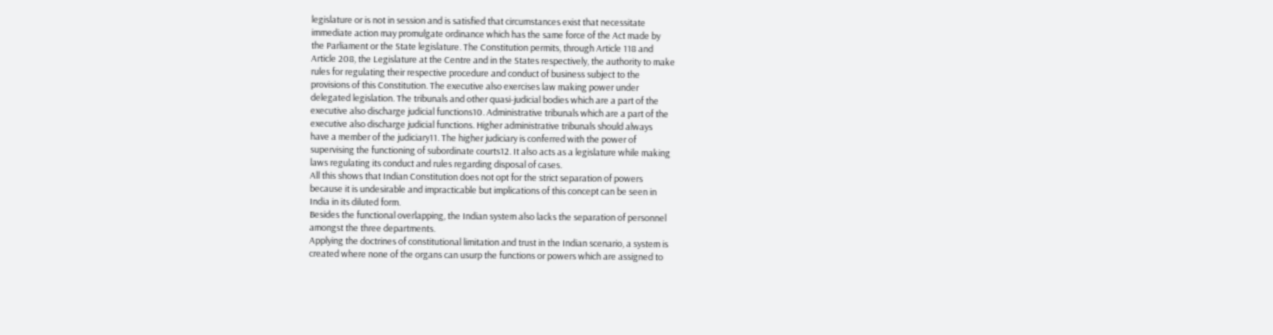legislature or is not in session and is satisfied that circumstances exist that necessitate
immediate action may promulgate ordinance which has the same force of the Act made by
the Parliament or the State legislature. The Constitution permits, through Article 118 and
Article 208, the Legislature at the Centre and in the States respectively, the authority to make
rules for regulating their respective procedure and conduct of business subject to the
provisions of this Constitution. The executive also exercises law making power under
delegated legislation. The tribunals and other quasi-judicial bodies which are a part of the
executive also discharge judicial functions10. Administrative tribunals which are a part of the
executive also discharge judicial functions. Higher administrative tribunals should always
have a member of the judiciary11. The higher judiciary is conferred with the power of
supervising the functioning of subordinate courts12. It also acts as a legislature while making
laws regulating its conduct and rules regarding disposal of cases.
All this shows that Indian Constitution does not opt for the strict separation of powers
because it is undesirable and impracticable but implications of this concept can be seen in
India in its diluted form.
Besides the functional overlapping, the Indian system also lacks the separation of personnel
amongst the three departments.
Applying the doctrines of constitutional limitation and trust in the Indian scenario, a system is
created where none of the organs can usurp the functions or powers which are assigned to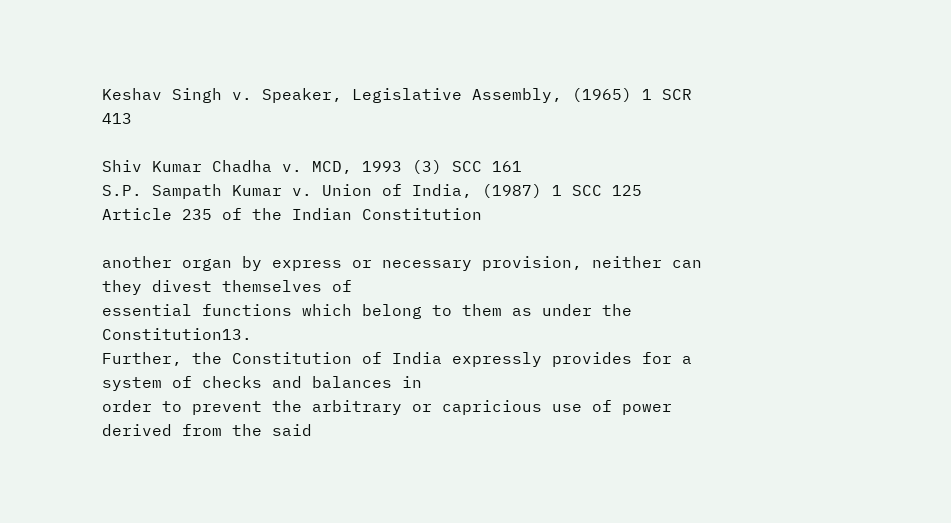Keshav Singh v. Speaker, Legislative Assembly, (1965) 1 SCR 413

Shiv Kumar Chadha v. MCD, 1993 (3) SCC 161
S.P. Sampath Kumar v. Union of India, (1987) 1 SCC 125
Article 235 of the Indian Constitution

another organ by express or necessary provision, neither can they divest themselves of
essential functions which belong to them as under the Constitution13.
Further, the Constitution of India expressly provides for a system of checks and balances in
order to prevent the arbitrary or capricious use of power derived from the said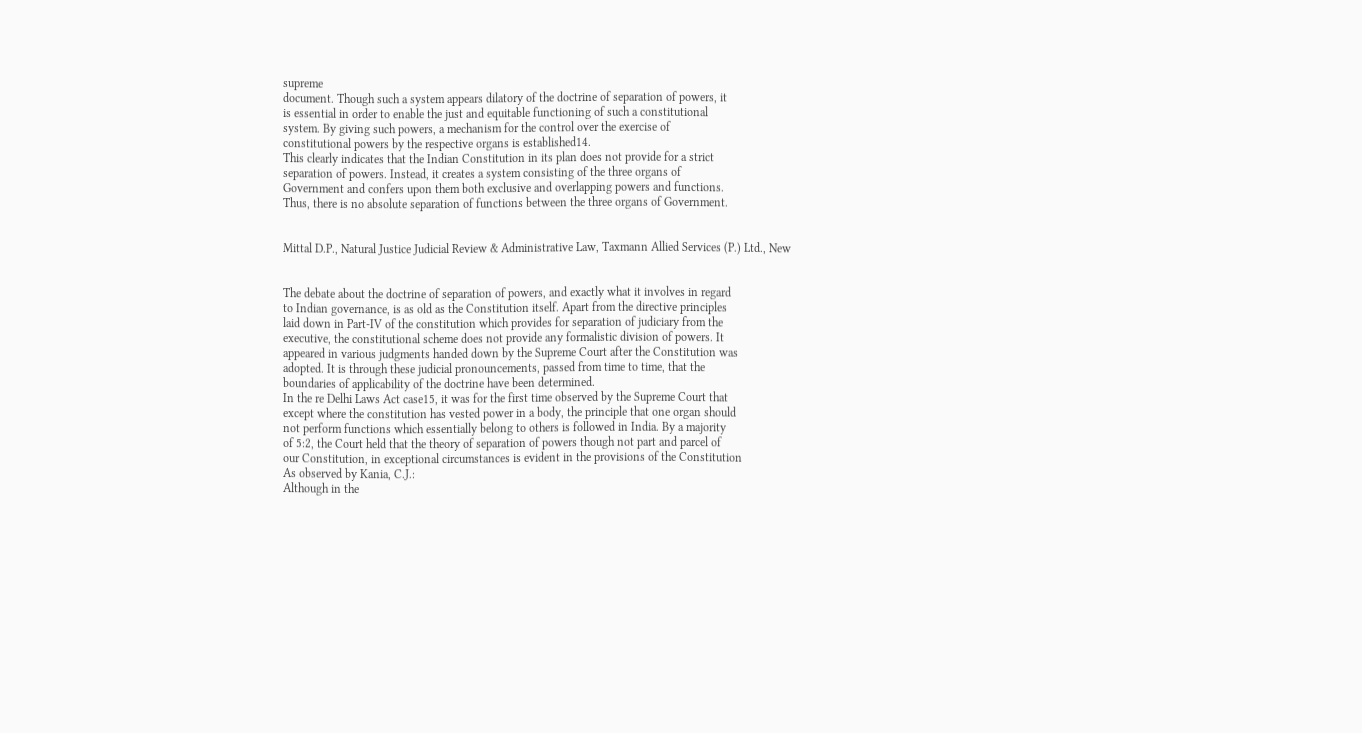supreme
document. Though such a system appears dilatory of the doctrine of separation of powers, it
is essential in order to enable the just and equitable functioning of such a constitutional
system. By giving such powers, a mechanism for the control over the exercise of
constitutional powers by the respective organs is established14.
This clearly indicates that the Indian Constitution in its plan does not provide for a strict
separation of powers. Instead, it creates a system consisting of the three organs of
Government and confers upon them both exclusive and overlapping powers and functions.
Thus, there is no absolute separation of functions between the three organs of Government.


Mittal D.P., Natural Justice Judicial Review & Administrative Law, Taxmann Allied Services (P.) Ltd., New


The debate about the doctrine of separation of powers, and exactly what it involves in regard
to Indian governance, is as old as the Constitution itself. Apart from the directive principles
laid down in Part-IV of the constitution which provides for separation of judiciary from the
executive, the constitutional scheme does not provide any formalistic division of powers. It
appeared in various judgments handed down by the Supreme Court after the Constitution was
adopted. It is through these judicial pronouncements, passed from time to time, that the
boundaries of applicability of the doctrine have been determined.
In the re Delhi Laws Act case15, it was for the first time observed by the Supreme Court that
except where the constitution has vested power in a body, the principle that one organ should
not perform functions which essentially belong to others is followed in India. By a majority
of 5:2, the Court held that the theory of separation of powers though not part and parcel of
our Constitution, in exceptional circumstances is evident in the provisions of the Constitution
As observed by Kania, C.J.:
Although in the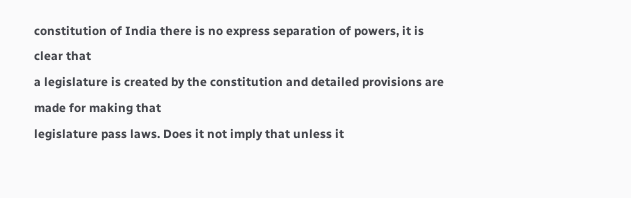constitution of India there is no express separation of powers, it is clear that
a legislature is created by the constitution and detailed provisions are made for making that
legislature pass laws. Does it not imply that unless it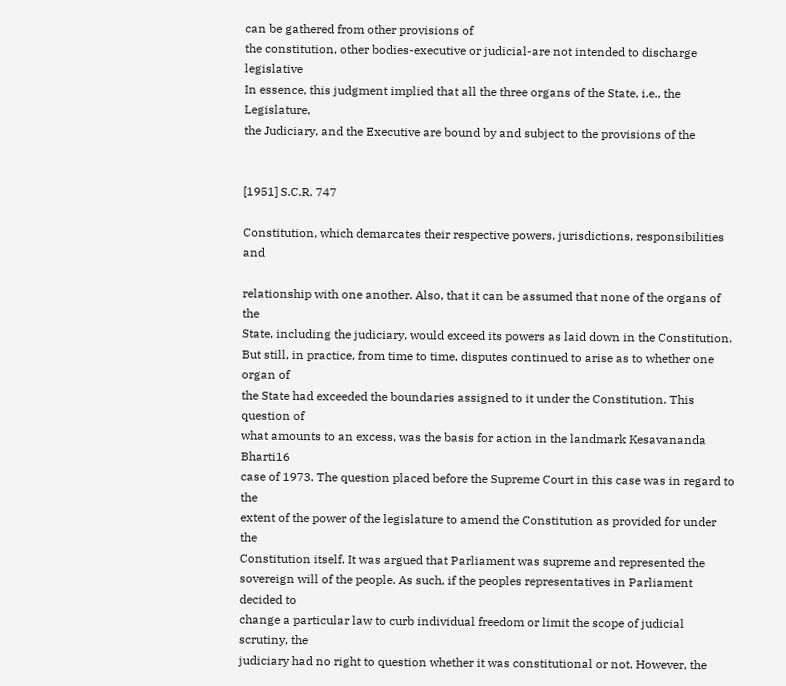can be gathered from other provisions of
the constitution, other bodies-executive or judicial-are not intended to discharge legislative
In essence, this judgment implied that all the three organs of the State, i.e., the Legislature,
the Judiciary, and the Executive are bound by and subject to the provisions of the


[1951] S.C.R. 747

Constitution, which demarcates their respective powers, jurisdictions, responsibilities and

relationship with one another. Also, that it can be assumed that none of the organs of the
State, including the judiciary, would exceed its powers as laid down in the Constitution.
But still, in practice, from time to time, disputes continued to arise as to whether one organ of
the State had exceeded the boundaries assigned to it under the Constitution. This question of
what amounts to an excess, was the basis for action in the landmark Kesavananda Bharti16
case of 1973. The question placed before the Supreme Court in this case was in regard to the
extent of the power of the legislature to amend the Constitution as provided for under the
Constitution itself. It was argued that Parliament was supreme and represented the
sovereign will of the people. As such, if the peoples representatives in Parliament decided to
change a particular law to curb individual freedom or limit the scope of judicial scrutiny, the
judiciary had no right to question whether it was constitutional or not. However, the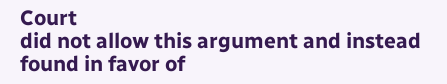Court
did not allow this argument and instead found in favor of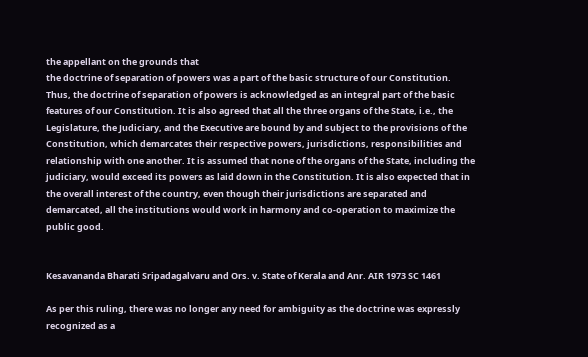the appellant on the grounds that
the doctrine of separation of powers was a part of the basic structure of our Constitution.
Thus, the doctrine of separation of powers is acknowledged as an integral part of the basic
features of our Constitution. It is also agreed that all the three organs of the State, i.e., the
Legislature, the Judiciary, and the Executive are bound by and subject to the provisions of the
Constitution, which demarcates their respective powers, jurisdictions, responsibilities and
relationship with one another. It is assumed that none of the organs of the State, including the
judiciary, would exceed its powers as laid down in the Constitution. It is also expected that in
the overall interest of the country, even though their jurisdictions are separated and
demarcated, all the institutions would work in harmony and co-operation to maximize the
public good.


Kesavananda Bharati Sripadagalvaru and Ors. v. State of Kerala and Anr. AIR 1973 SC 1461

As per this ruling, there was no longer any need for ambiguity as the doctrine was expressly
recognized as a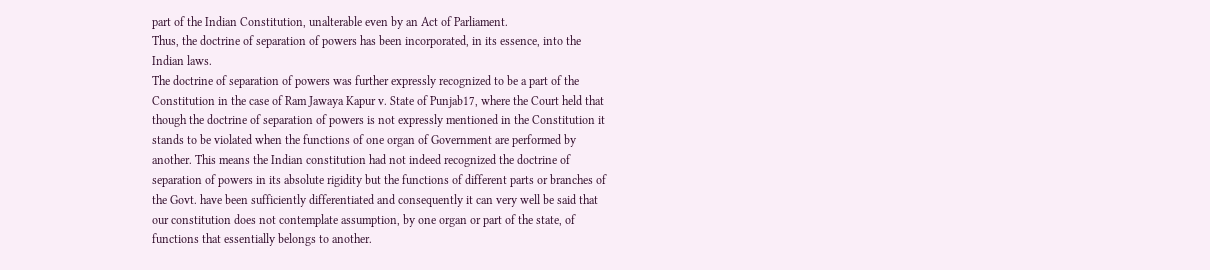part of the Indian Constitution, unalterable even by an Act of Parliament.
Thus, the doctrine of separation of powers has been incorporated, in its essence, into the
Indian laws.
The doctrine of separation of powers was further expressly recognized to be a part of the
Constitution in the case of Ram Jawaya Kapur v. State of Punjab17, where the Court held that
though the doctrine of separation of powers is not expressly mentioned in the Constitution it
stands to be violated when the functions of one organ of Government are performed by
another. This means the Indian constitution had not indeed recognized the doctrine of
separation of powers in its absolute rigidity but the functions of different parts or branches of
the Govt. have been sufficiently differentiated and consequently it can very well be said that
our constitution does not contemplate assumption, by one organ or part of the state, of
functions that essentially belongs to another.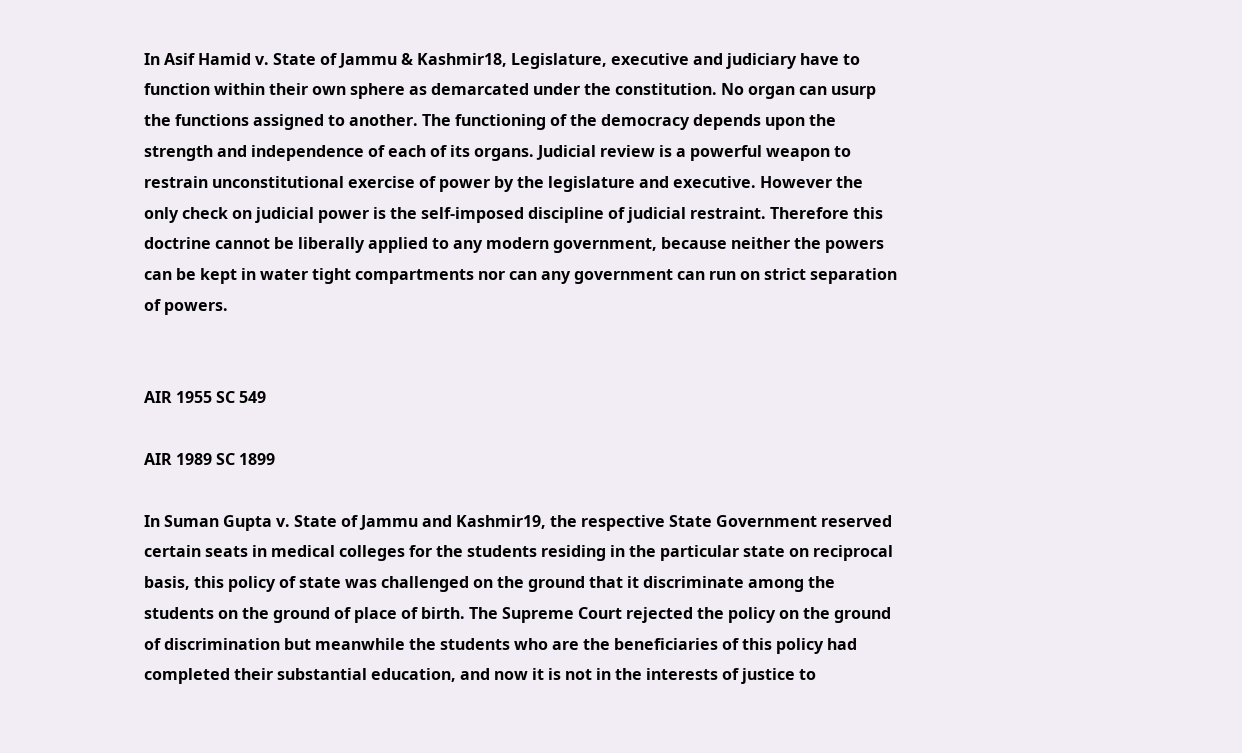In Asif Hamid v. State of Jammu & Kashmir18, Legislature, executive and judiciary have to
function within their own sphere as demarcated under the constitution. No organ can usurp
the functions assigned to another. The functioning of the democracy depends upon the
strength and independence of each of its organs. Judicial review is a powerful weapon to
restrain unconstitutional exercise of power by the legislature and executive. However the
only check on judicial power is the self-imposed discipline of judicial restraint. Therefore this
doctrine cannot be liberally applied to any modern government, because neither the powers
can be kept in water tight compartments nor can any government can run on strict separation
of powers.


AIR 1955 SC 549

AIR 1989 SC 1899

In Suman Gupta v. State of Jammu and Kashmir19, the respective State Government reserved
certain seats in medical colleges for the students residing in the particular state on reciprocal
basis, this policy of state was challenged on the ground that it discriminate among the
students on the ground of place of birth. The Supreme Court rejected the policy on the ground
of discrimination but meanwhile the students who are the beneficiaries of this policy had
completed their substantial education, and now it is not in the interests of justice to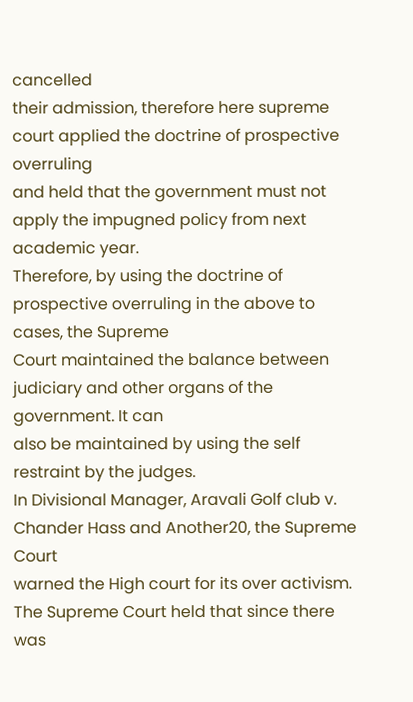cancelled
their admission, therefore here supreme court applied the doctrine of prospective overruling
and held that the government must not apply the impugned policy from next academic year.
Therefore, by using the doctrine of prospective overruling in the above to cases, the Supreme
Court maintained the balance between judiciary and other organs of the government. It can
also be maintained by using the self restraint by the judges.
In Divisional Manager, Aravali Golf club v. Chander Hass and Another20, the Supreme Court
warned the High court for its over activism. The Supreme Court held that since there was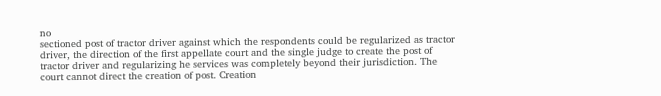no
sectioned post of tractor driver against which the respondents could be regularized as tractor
driver, the direction of the first appellate court and the single judge to create the post of
tractor driver and regularizing he services was completely beyond their jurisdiction. The
court cannot direct the creation of post. Creation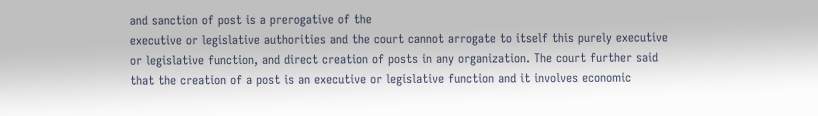and sanction of post is a prerogative of the
executive or legislative authorities and the court cannot arrogate to itself this purely executive
or legislative function, and direct creation of posts in any organization. The court further said
that the creation of a post is an executive or legislative function and it involves economic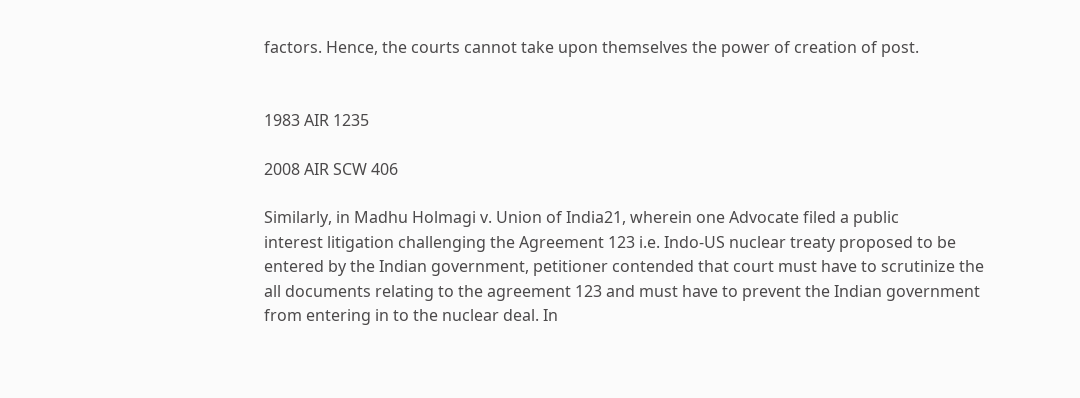factors. Hence, the courts cannot take upon themselves the power of creation of post.


1983 AIR 1235

2008 AIR SCW 406

Similarly, in Madhu Holmagi v. Union of India21, wherein one Advocate filed a public
interest litigation challenging the Agreement 123 i.e. Indo-US nuclear treaty proposed to be
entered by the Indian government, petitioner contended that court must have to scrutinize the
all documents relating to the agreement 123 and must have to prevent the Indian government
from entering in to the nuclear deal. In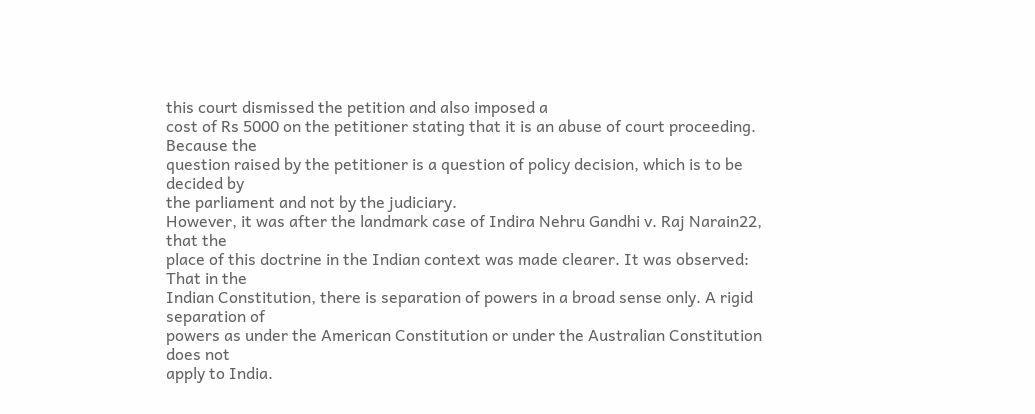this court dismissed the petition and also imposed a
cost of Rs 5000 on the petitioner stating that it is an abuse of court proceeding. Because the
question raised by the petitioner is a question of policy decision, which is to be decided by
the parliament and not by the judiciary.
However, it was after the landmark case of Indira Nehru Gandhi v. Raj Narain22, that the
place of this doctrine in the Indian context was made clearer. It was observed: That in the
Indian Constitution, there is separation of powers in a broad sense only. A rigid separation of
powers as under the American Constitution or under the Australian Constitution does not
apply to India.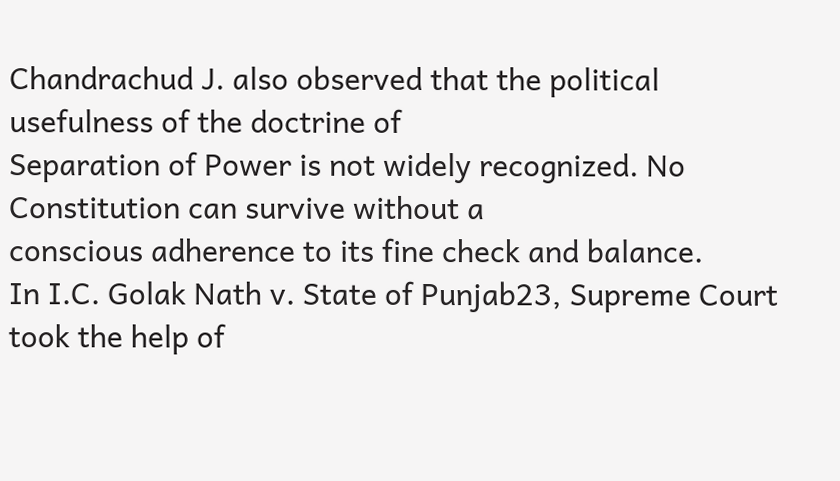Chandrachud J. also observed that the political usefulness of the doctrine of
Separation of Power is not widely recognized. No Constitution can survive without a
conscious adherence to its fine check and balance.
In I.C. Golak Nath v. State of Punjab23, Supreme Court took the help of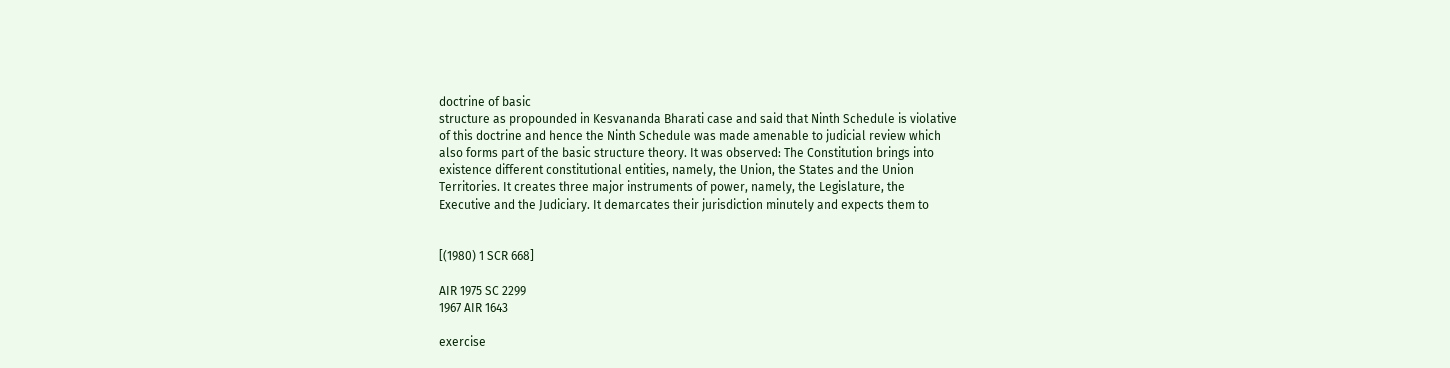doctrine of basic
structure as propounded in Kesvananda Bharati case and said that Ninth Schedule is violative
of this doctrine and hence the Ninth Schedule was made amenable to judicial review which
also forms part of the basic structure theory. It was observed: The Constitution brings into
existence different constitutional entities, namely, the Union, the States and the Union
Territories. It creates three major instruments of power, namely, the Legislature, the
Executive and the Judiciary. It demarcates their jurisdiction minutely and expects them to


[(1980) 1 SCR 668]

AIR 1975 SC 2299
1967 AIR 1643

exercise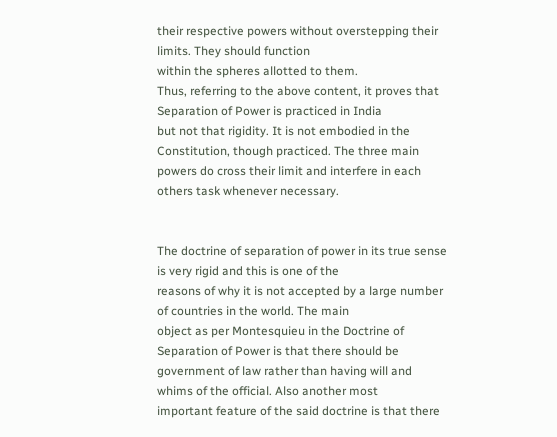their respective powers without overstepping their limits. They should function
within the spheres allotted to them.
Thus, referring to the above content, it proves that Separation of Power is practiced in India
but not that rigidity. It is not embodied in the Constitution, though practiced. The three main
powers do cross their limit and interfere in each others task whenever necessary.


The doctrine of separation of power in its true sense is very rigid and this is one of the
reasons of why it is not accepted by a large number of countries in the world. The main
object as per Montesquieu in the Doctrine of Separation of Power is that there should be
government of law rather than having will and whims of the official. Also another most
important feature of the said doctrine is that there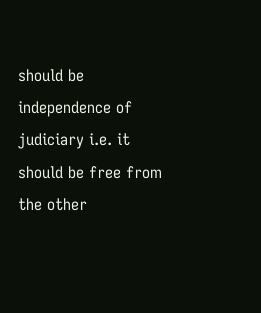should be independence of judiciary i.e. it
should be free from the other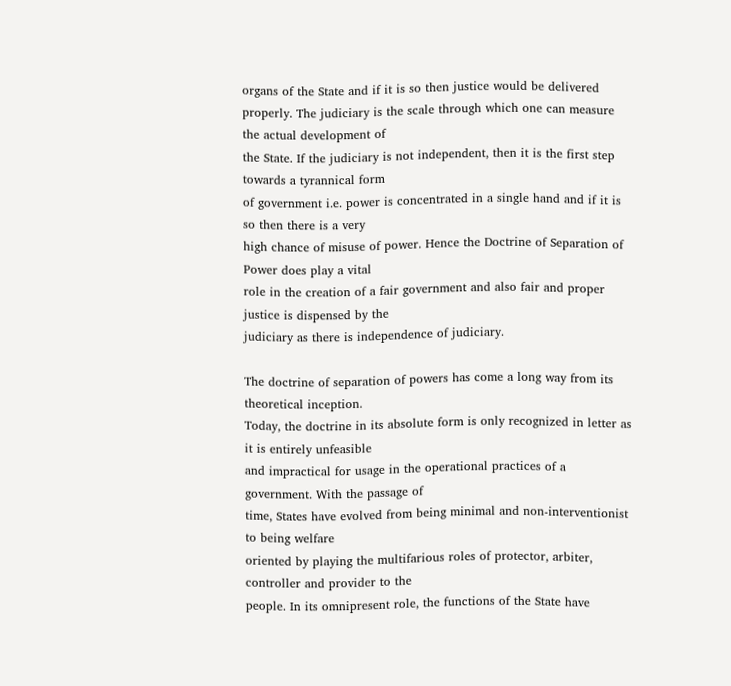organs of the State and if it is so then justice would be delivered
properly. The judiciary is the scale through which one can measure the actual development of
the State. If the judiciary is not independent, then it is the first step towards a tyrannical form
of government i.e. power is concentrated in a single hand and if it is so then there is a very
high chance of misuse of power. Hence the Doctrine of Separation of Power does play a vital
role in the creation of a fair government and also fair and proper justice is dispensed by the
judiciary as there is independence of judiciary.

The doctrine of separation of powers has come a long way from its theoretical inception.
Today, the doctrine in its absolute form is only recognized in letter as it is entirely unfeasible
and impractical for usage in the operational practices of a government. With the passage of
time, States have evolved from being minimal and non-interventionist to being welfare
oriented by playing the multifarious roles of protector, arbiter, controller and provider to the
people. In its omnipresent role, the functions of the State have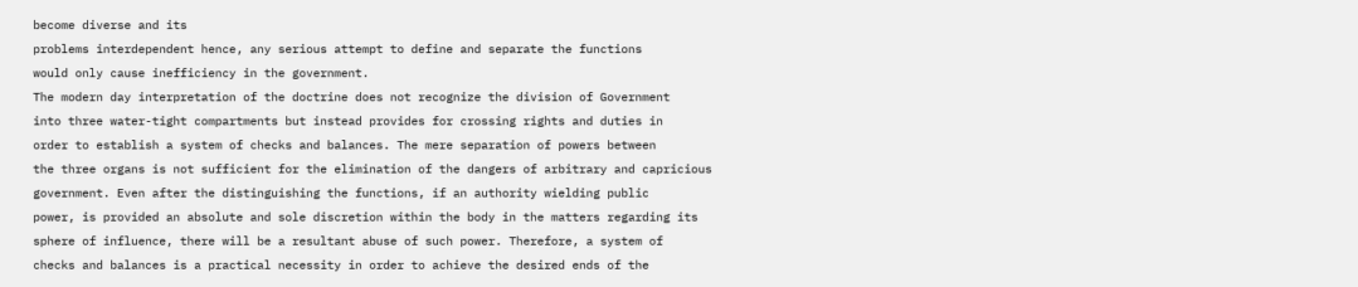become diverse and its
problems interdependent hence, any serious attempt to define and separate the functions
would only cause inefficiency in the government.
The modern day interpretation of the doctrine does not recognize the division of Government
into three water-tight compartments but instead provides for crossing rights and duties in
order to establish a system of checks and balances. The mere separation of powers between
the three organs is not sufficient for the elimination of the dangers of arbitrary and capricious
government. Even after the distinguishing the functions, if an authority wielding public
power, is provided an absolute and sole discretion within the body in the matters regarding its
sphere of influence, there will be a resultant abuse of such power. Therefore, a system of
checks and balances is a practical necessity in order to achieve the desired ends of the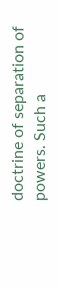doctrine of separation of powers. Such a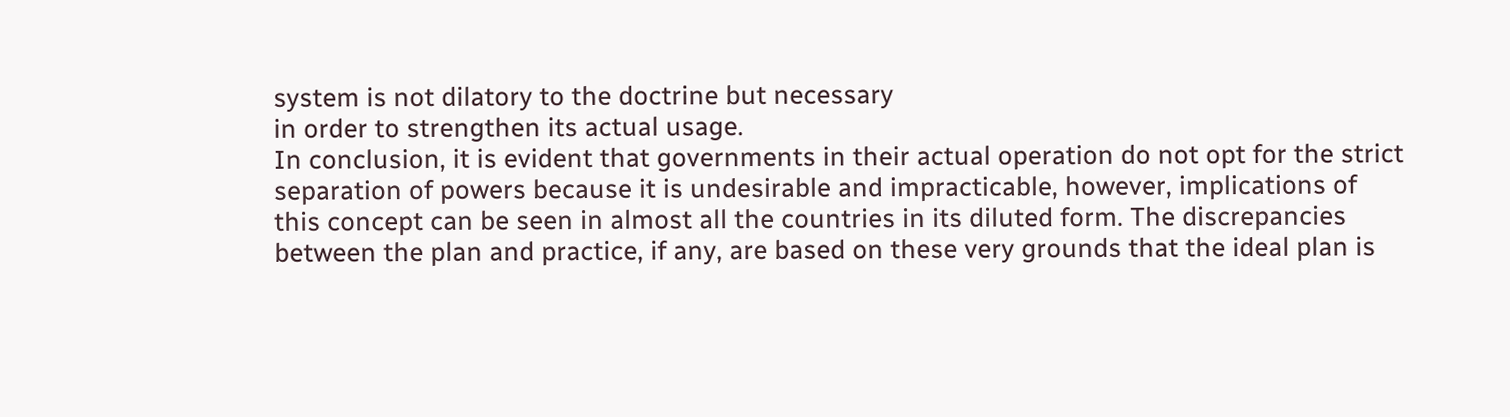system is not dilatory to the doctrine but necessary
in order to strengthen its actual usage.
In conclusion, it is evident that governments in their actual operation do not opt for the strict
separation of powers because it is undesirable and impracticable, however, implications of
this concept can be seen in almost all the countries in its diluted form. The discrepancies
between the plan and practice, if any, are based on these very grounds that the ideal plan is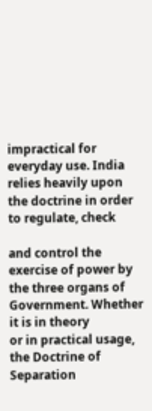impractical for everyday use. India relies heavily upon the doctrine in order to regulate, check

and control the exercise of power by the three organs of Government. Whether it is in theory
or in practical usage, the Doctrine of Separation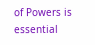of Powers is essential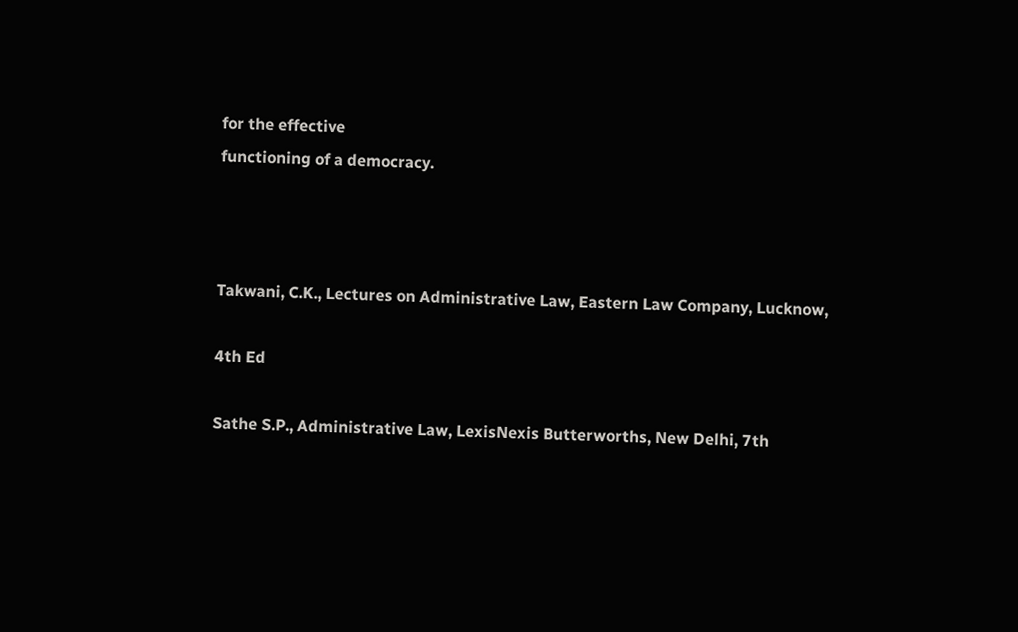for the effective
functioning of a democracy.



Takwani, C.K., Lectures on Administrative Law, Eastern Law Company, Lucknow,

4th Ed

Sathe S.P., Administrative Law, LexisNexis Butterworths, New Delhi, 7th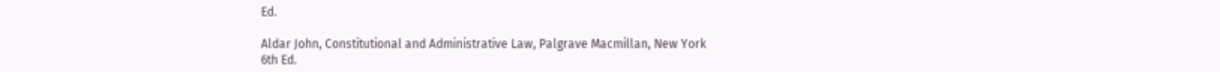Ed.

Aldar John, Constitutional and Administrative Law, Palgrave Macmillan, New York
6th Ed.